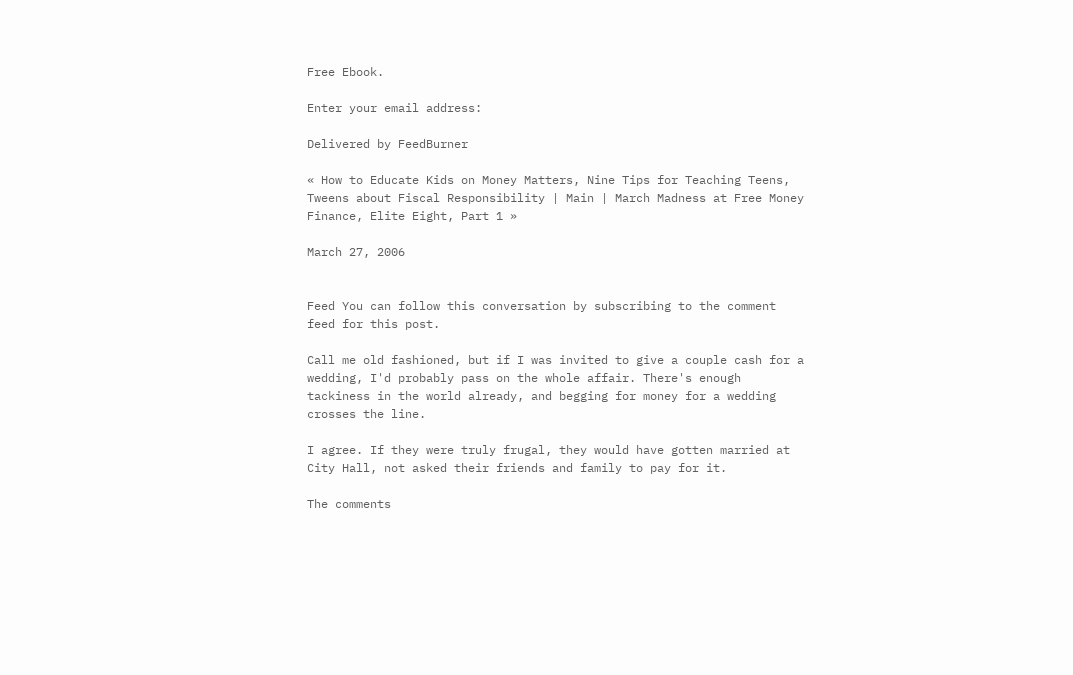Free Ebook.

Enter your email address:

Delivered by FeedBurner

« How to Educate Kids on Money Matters, Nine Tips for Teaching Teens, Tweens about Fiscal Responsibility | Main | March Madness at Free Money Finance, Elite Eight, Part 1 »

March 27, 2006


Feed You can follow this conversation by subscribing to the comment feed for this post.

Call me old fashioned, but if I was invited to give a couple cash for a wedding, I'd probably pass on the whole affair. There's enough tackiness in the world already, and begging for money for a wedding crosses the line.

I agree. If they were truly frugal, they would have gotten married at City Hall, not asked their friends and family to pay for it.

The comments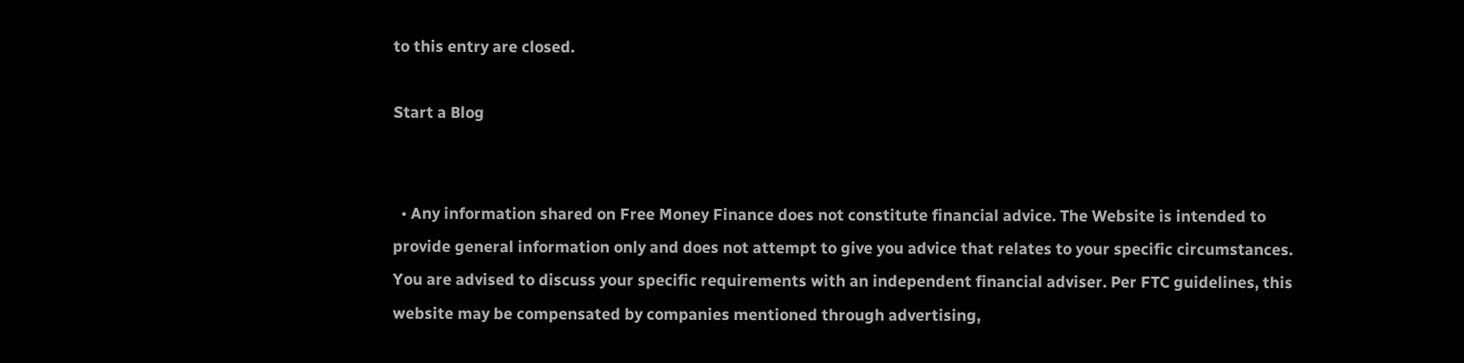to this entry are closed.

Start a Blog


  • Any information shared on Free Money Finance does not constitute financial advice. The Website is intended to provide general information only and does not attempt to give you advice that relates to your specific circumstances. You are advised to discuss your specific requirements with an independent financial adviser. Per FTC guidelines, this website may be compensated by companies mentioned through advertising,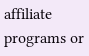affiliate programs or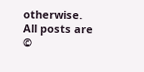otherwise. All posts are ©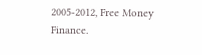2005-2012, Free Money Finance.